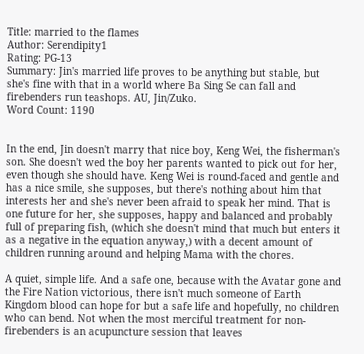Title: married to the flames
Author: Serendipity1
Rating: PG-13
Summary: Jin's married life proves to be anything but stable, but she's fine with that in a world where Ba Sing Se can fall and firebenders run teashops. AU, Jin/Zuko.
Word Count: 1190


In the end, Jin doesn't marry that nice boy, Keng Wei, the fisherman's son. She doesn't wed the boy her parents wanted to pick out for her, even though she should have. Keng Wei is round-faced and gentle and has a nice smile, she supposes, but there's nothing about him that interests her and she's never been afraid to speak her mind. That is one future for her, she supposes, happy and balanced and probably full of preparing fish, (which she doesn't mind that much but enters it as a negative in the equation anyway,) with a decent amount of children running around and helping Mama with the chores.

A quiet, simple life. And a safe one, because with the Avatar gone and the Fire Nation victorious, there isn't much someone of Earth Kingdom blood can hope for but a safe life and hopefully, no children who can bend. Not when the most merciful treatment for non-firebenders is an acupuncture session that leaves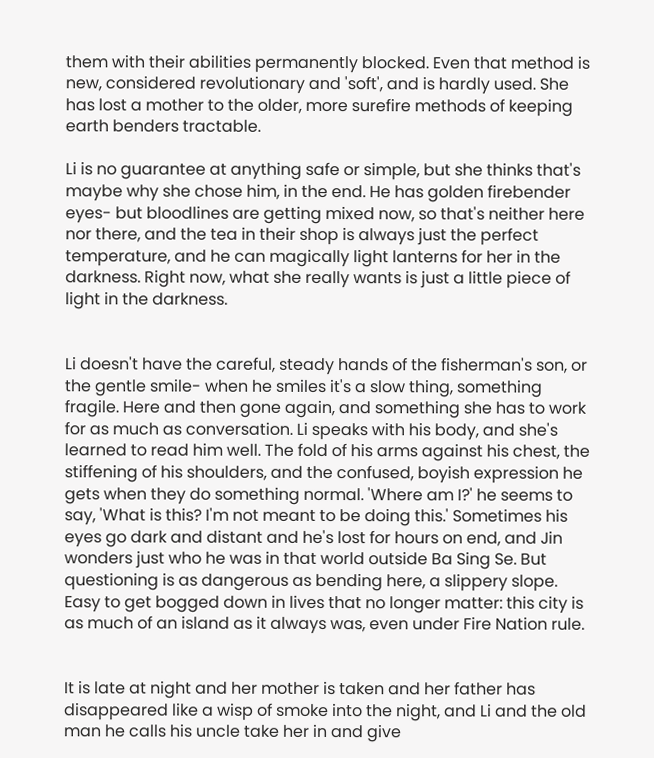them with their abilities permanently blocked. Even that method is new, considered revolutionary and 'soft', and is hardly used. She has lost a mother to the older, more surefire methods of keeping earth benders tractable.

Li is no guarantee at anything safe or simple, but she thinks that's maybe why she chose him, in the end. He has golden firebender eyes- but bloodlines are getting mixed now, so that's neither here nor there, and the tea in their shop is always just the perfect temperature, and he can magically light lanterns for her in the darkness. Right now, what she really wants is just a little piece of light in the darkness.


Li doesn't have the careful, steady hands of the fisherman's son, or the gentle smile- when he smiles it's a slow thing, something fragile. Here and then gone again, and something she has to work for as much as conversation. Li speaks with his body, and she's learned to read him well. The fold of his arms against his chest, the stiffening of his shoulders, and the confused, boyish expression he gets when they do something normal. 'Where am I?' he seems to say, 'What is this? I'm not meant to be doing this.' Sometimes his eyes go dark and distant and he's lost for hours on end, and Jin wonders just who he was in that world outside Ba Sing Se. But questioning is as dangerous as bending here, a slippery slope. Easy to get bogged down in lives that no longer matter: this city is as much of an island as it always was, even under Fire Nation rule.


It is late at night and her mother is taken and her father has disappeared like a wisp of smoke into the night, and Li and the old man he calls his uncle take her in and give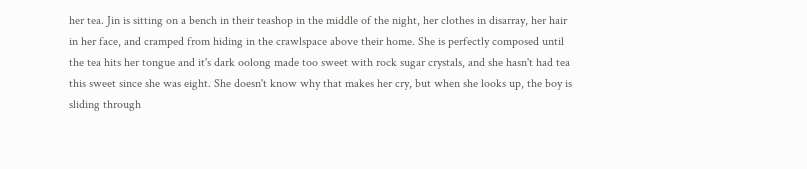her tea. Jin is sitting on a bench in their teashop in the middle of the night, her clothes in disarray, her hair in her face, and cramped from hiding in the crawlspace above their home. She is perfectly composed until the tea hits her tongue and it's dark oolong made too sweet with rock sugar crystals, and she hasn't had tea this sweet since she was eight. She doesn't know why that makes her cry, but when she looks up, the boy is sliding through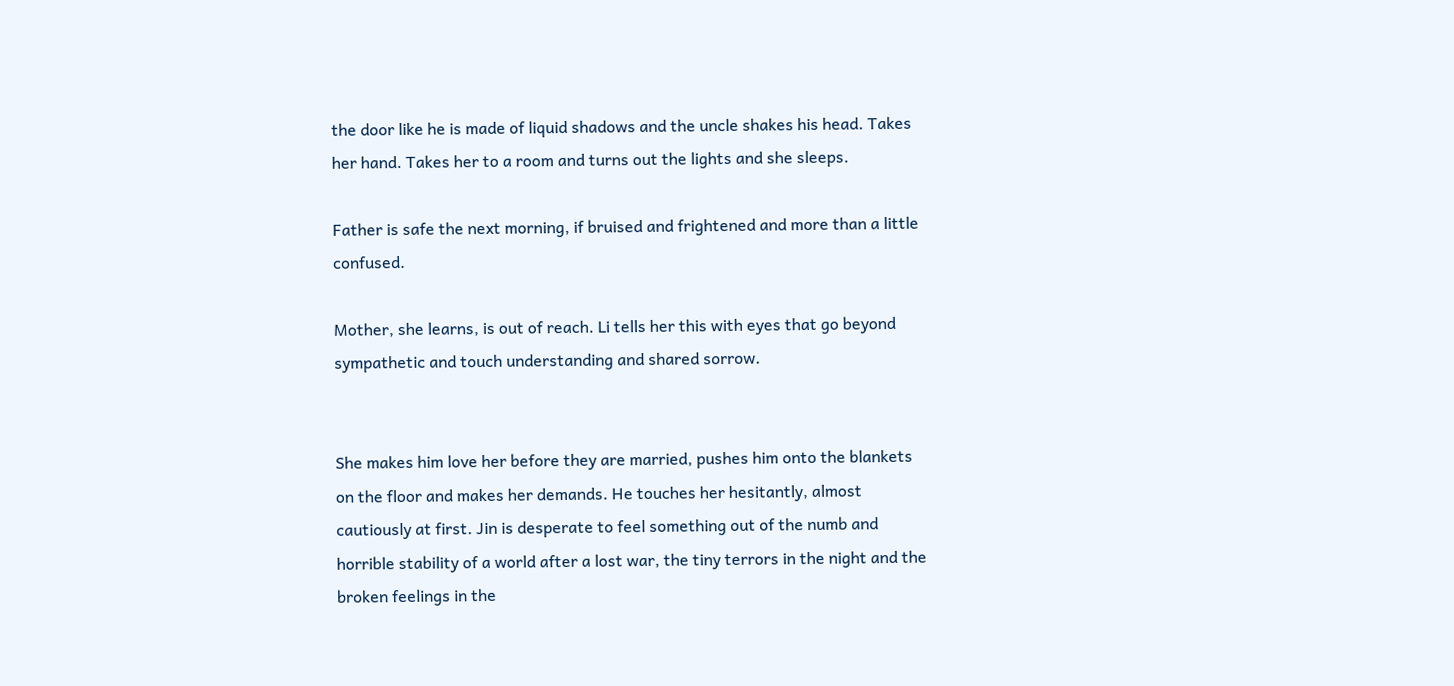the door like he is made of liquid shadows and the uncle shakes his head. Takes her hand. Takes her to a room and turns out the lights and she sleeps.

Father is safe the next morning, if bruised and frightened and more than a little confused.

Mother, she learns, is out of reach. Li tells her this with eyes that go beyond sympathetic and touch understanding and shared sorrow.


She makes him love her before they are married, pushes him onto the blankets on the floor and makes her demands. He touches her hesitantly, almost cautiously at first. Jin is desperate to feel something out of the numb and horrible stability of a world after a lost war, the tiny terrors in the night and the broken feelings in the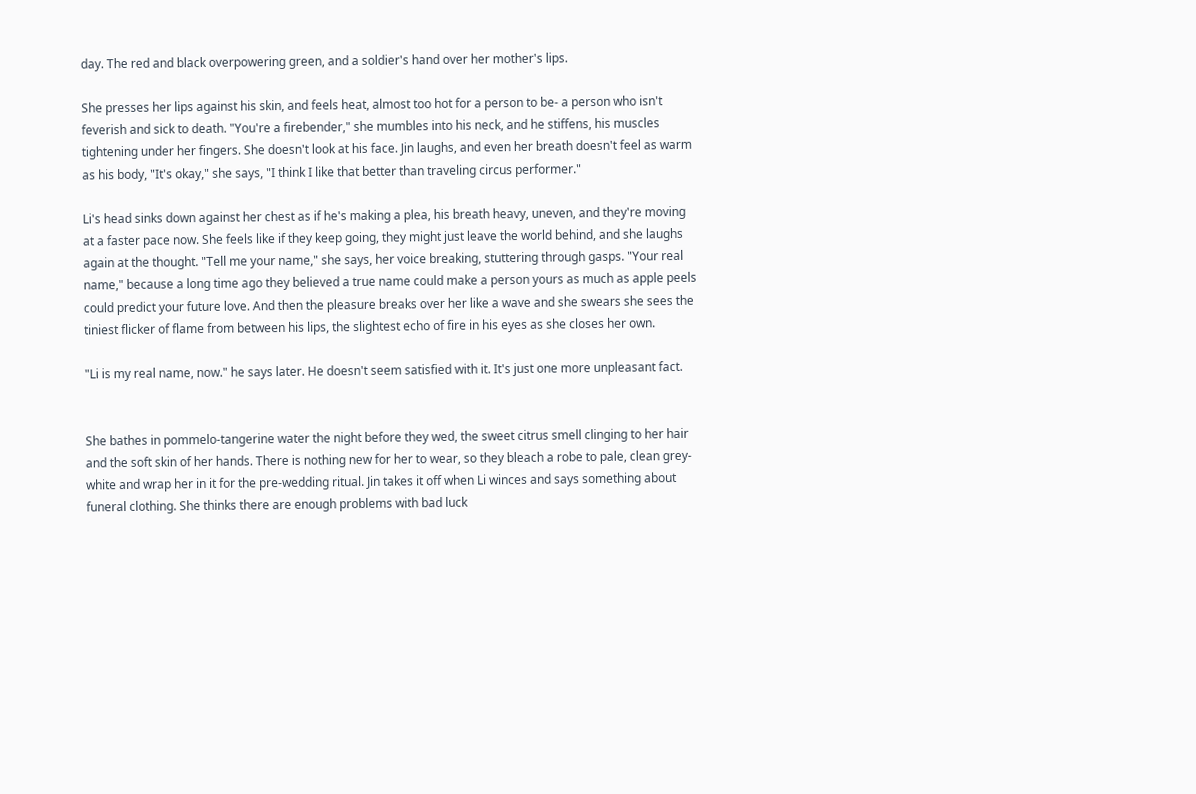day. The red and black overpowering green, and a soldier's hand over her mother's lips.

She presses her lips against his skin, and feels heat, almost too hot for a person to be- a person who isn't feverish and sick to death. "You're a firebender," she mumbles into his neck, and he stiffens, his muscles tightening under her fingers. She doesn't look at his face. Jin laughs, and even her breath doesn't feel as warm as his body, "It's okay," she says, "I think I like that better than traveling circus performer."

Li's head sinks down against her chest as if he's making a plea, his breath heavy, uneven, and they're moving at a faster pace now. She feels like if they keep going, they might just leave the world behind, and she laughs again at the thought. "Tell me your name," she says, her voice breaking, stuttering through gasps. "Your real name," because a long time ago they believed a true name could make a person yours as much as apple peels could predict your future love. And then the pleasure breaks over her like a wave and she swears she sees the tiniest flicker of flame from between his lips, the slightest echo of fire in his eyes as she closes her own.

"Li is my real name, now." he says later. He doesn't seem satisfied with it. It's just one more unpleasant fact.


She bathes in pommelo-tangerine water the night before they wed, the sweet citrus smell clinging to her hair and the soft skin of her hands. There is nothing new for her to wear, so they bleach a robe to pale, clean grey-white and wrap her in it for the pre-wedding ritual. Jin takes it off when Li winces and says something about funeral clothing. She thinks there are enough problems with bad luck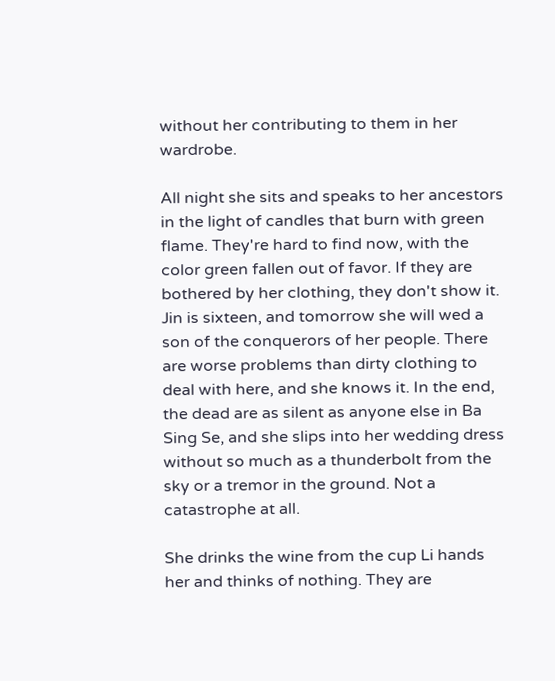without her contributing to them in her wardrobe.

All night she sits and speaks to her ancestors in the light of candles that burn with green flame. They're hard to find now, with the color green fallen out of favor. If they are bothered by her clothing, they don't show it. Jin is sixteen, and tomorrow she will wed a son of the conquerors of her people. There are worse problems than dirty clothing to deal with here, and she knows it. In the end, the dead are as silent as anyone else in Ba Sing Se, and she slips into her wedding dress without so much as a thunderbolt from the sky or a tremor in the ground. Not a catastrophe at all.

She drinks the wine from the cup Li hands her and thinks of nothing. They are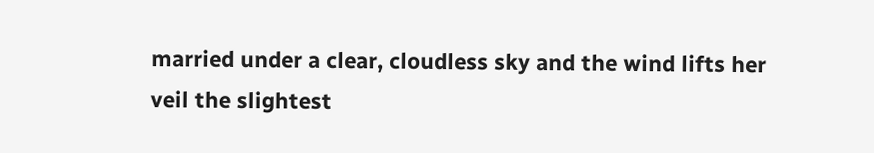married under a clear, cloudless sky and the wind lifts her veil the slightest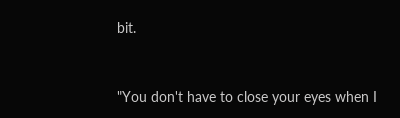bit.


"You don't have to close your eyes when I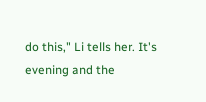do this," Li tells her. It's evening and the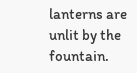lanterns are unlit by the fountain.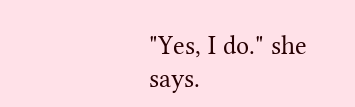"Yes, I do." she says.